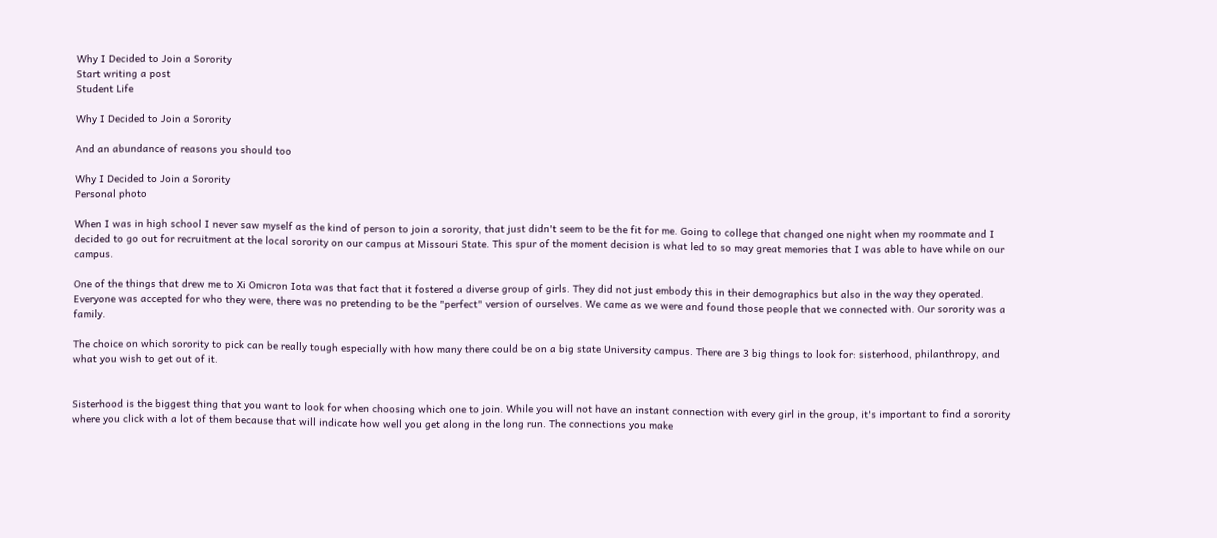Why I Decided to Join a Sorority
Start writing a post
Student Life

Why I Decided to Join a Sorority

And an abundance of reasons you should too

Why I Decided to Join a Sorority
Personal photo

When I was in high school I never saw myself as the kind of person to join a sorority, that just didn't seem to be the fit for me. Going to college that changed one night when my roommate and I decided to go out for recruitment at the local sorority on our campus at Missouri State. This spur of the moment decision is what led to so may great memories that I was able to have while on our campus.

One of the things that drew me to Xi Omicron Iota was that fact that it fostered a diverse group of girls. They did not just embody this in their demographics but also in the way they operated. Everyone was accepted for who they were, there was no pretending to be the "perfect" version of ourselves. We came as we were and found those people that we connected with. Our sorority was a family.

The choice on which sorority to pick can be really tough especially with how many there could be on a big state University campus. There are 3 big things to look for: sisterhood, philanthropy, and what you wish to get out of it.


Sisterhood is the biggest thing that you want to look for when choosing which one to join. While you will not have an instant connection with every girl in the group, it's important to find a sorority where you click with a lot of them because that will indicate how well you get along in the long run. The connections you make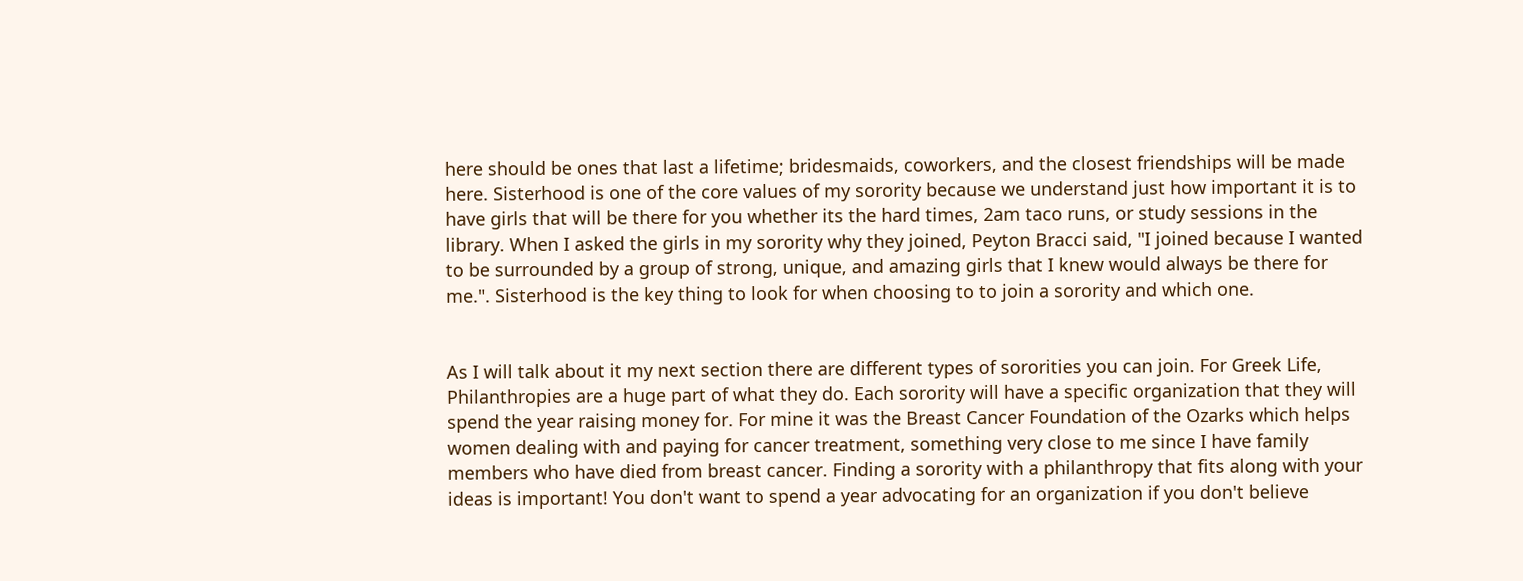here should be ones that last a lifetime; bridesmaids, coworkers, and the closest friendships will be made here. Sisterhood is one of the core values of my sorority because we understand just how important it is to have girls that will be there for you whether its the hard times, 2am taco runs, or study sessions in the library. When I asked the girls in my sorority why they joined, Peyton Bracci said, "I joined because I wanted to be surrounded by a group of strong, unique, and amazing girls that I knew would always be there for me.". Sisterhood is the key thing to look for when choosing to to join a sorority and which one.


As I will talk about it my next section there are different types of sororities you can join. For Greek Life, Philanthropies are a huge part of what they do. Each sorority will have a specific organization that they will spend the year raising money for. For mine it was the Breast Cancer Foundation of the Ozarks which helps women dealing with and paying for cancer treatment, something very close to me since I have family members who have died from breast cancer. Finding a sorority with a philanthropy that fits along with your ideas is important! You don't want to spend a year advocating for an organization if you don't believe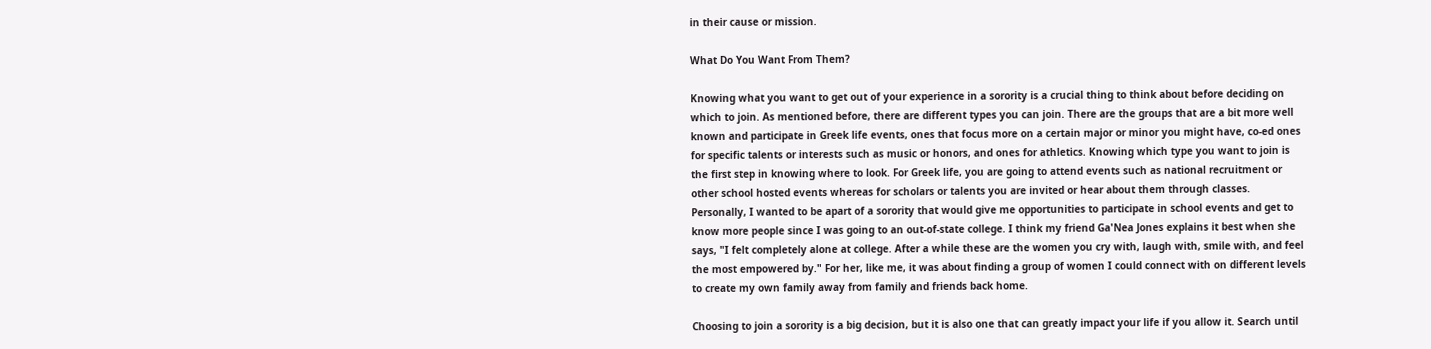in their cause or mission.

What Do You Want From Them?

Knowing what you want to get out of your experience in a sorority is a crucial thing to think about before deciding on which to join. As mentioned before, there are different types you can join. There are the groups that are a bit more well known and participate in Greek life events, ones that focus more on a certain major or minor you might have, co-ed ones for specific talents or interests such as music or honors, and ones for athletics. Knowing which type you want to join is the first step in knowing where to look. For Greek life, you are going to attend events such as national recruitment or other school hosted events whereas for scholars or talents you are invited or hear about them through classes. Personally, I wanted to be apart of a sorority that would give me opportunities to participate in school events and get to know more people since I was going to an out-of-state college. I think my friend Ga'Nea Jones explains it best when she says, "I felt completely alone at college. After a while these are the women you cry with, laugh with, smile with, and feel the most empowered by." For her, like me, it was about finding a group of women I could connect with on different levels to create my own family away from family and friends back home.

Choosing to join a sorority is a big decision, but it is also one that can greatly impact your life if you allow it. Search until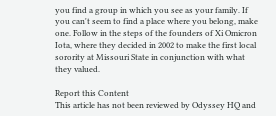you find a group in which you see as your family. If you can't seem to find a place where you belong, make one. Follow in the steps of the founders of Xi Omicron Iota, where they decided in 2002 to make the first local sorority at Missouri State in conjunction with what they valued.

Report this Content
This article has not been reviewed by Odyssey HQ and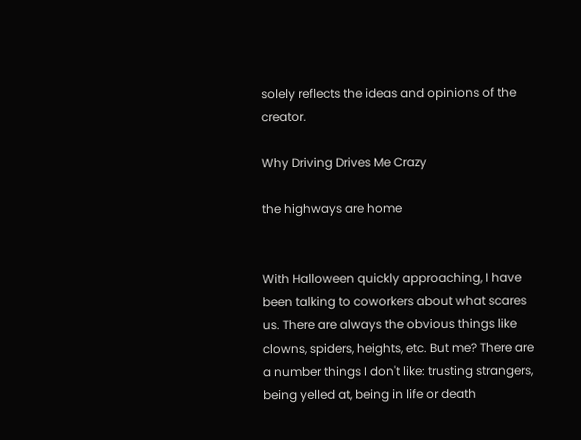solely reflects the ideas and opinions of the creator.

Why Driving Drives Me Crazy

the highways are home


With Halloween quickly approaching, I have been talking to coworkers about what scares us. There are always the obvious things like clowns, spiders, heights, etc. But me? There are a number things I don't like: trusting strangers, being yelled at, being in life or death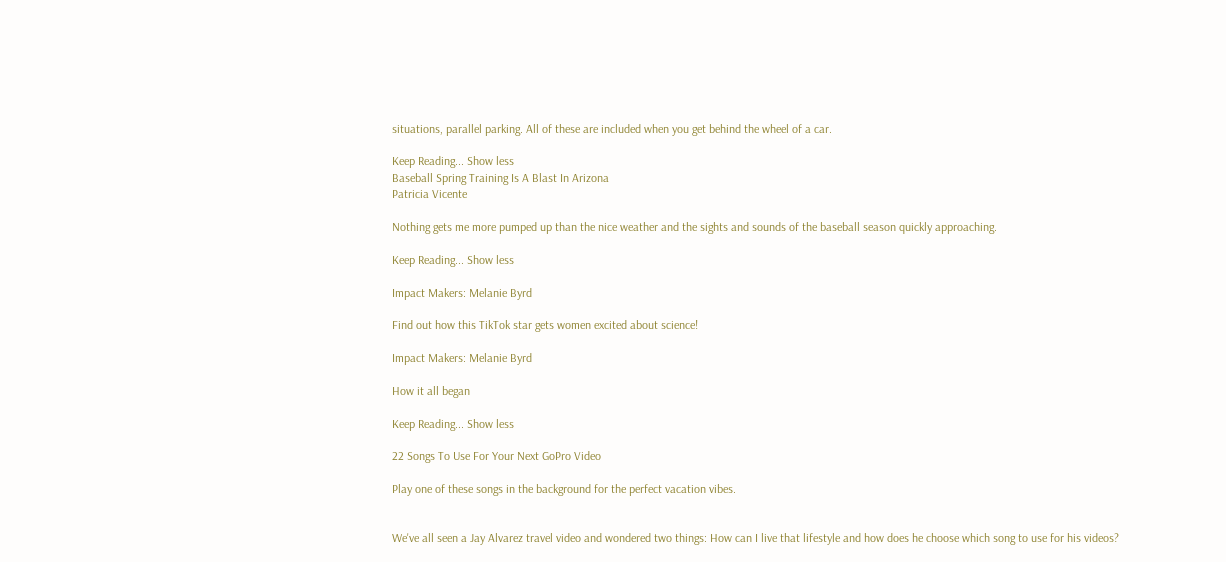situations, parallel parking. All of these are included when you get behind the wheel of a car.

Keep Reading... Show less
Baseball Spring Training Is A Blast In Arizona
Patricia Vicente

Nothing gets me more pumped up than the nice weather and the sights and sounds of the baseball season quickly approaching.

Keep Reading... Show less

Impact Makers: Melanie Byrd

Find out how this TikTok star gets women excited about science!

Impact Makers: Melanie Byrd

How it all began

Keep Reading... Show less

22 Songs To Use For Your Next GoPro Video

Play one of these songs in the background for the perfect vacation vibes.


We've all seen a Jay Alvarez travel video and wondered two things: How can I live that lifestyle and how does he choose which song to use for his videos?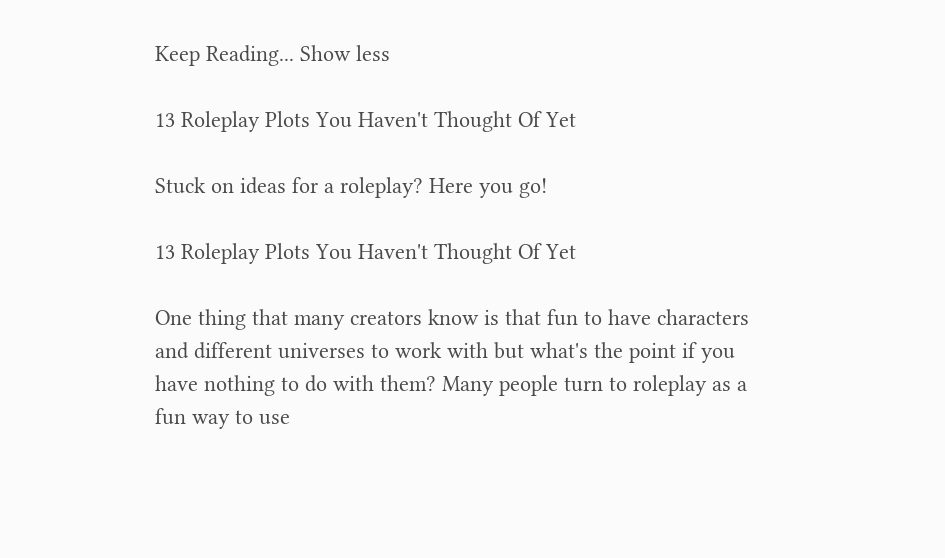Keep Reading... Show less

13 Roleplay Plots You Haven't Thought Of Yet

Stuck on ideas for a roleplay? Here you go!

13 Roleplay Plots You Haven't Thought Of Yet

One thing that many creators know is that fun to have characters and different universes to work with but what's the point if you have nothing to do with them? Many people turn to roleplay as a fun way to use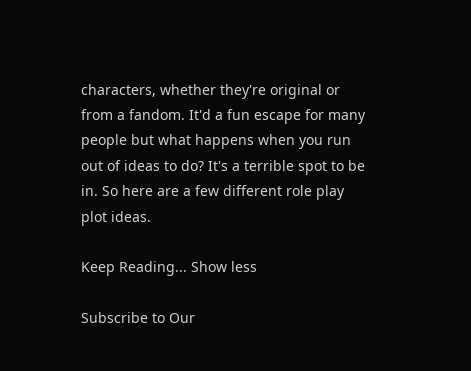characters, whether they're original or from a fandom. It'd a fun escape for many people but what happens when you run out of ideas to do? It's a terrible spot to be in. So here are a few different role play plot ideas.

Keep Reading... Show less

Subscribe to Our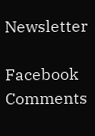Newsletter

Facebook Comments